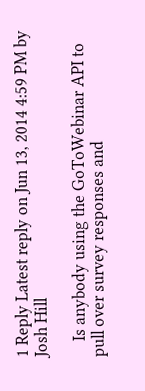1 Reply Latest reply on Jun 13, 2014 4:59 PM by Josh Hill

    Is anybody using the GoToWebinar API to pull over survey responses and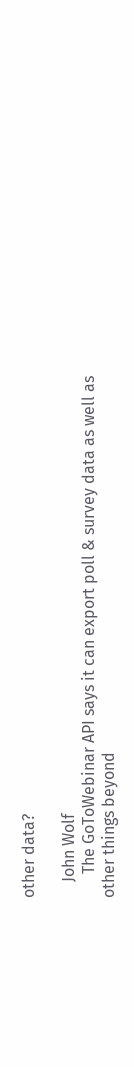other data?

    John Wolf
      The GoToWebinar API says it can export poll & survey data as well as other things beyond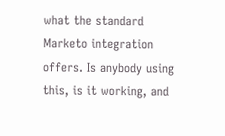what the standard Marketo integration offers. Is anybody using this, is it working, and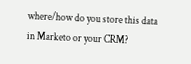where/how do you store this data in Marketo or your CRM?